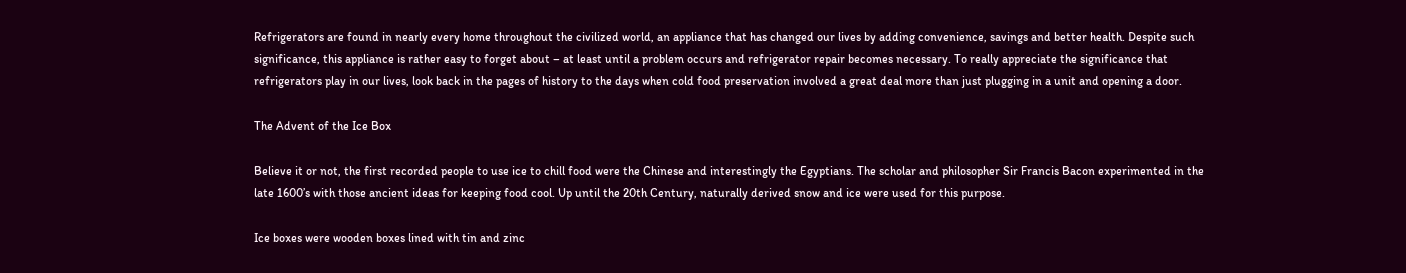Refrigerators are found in nearly every home throughout the civilized world, an appliance that has changed our lives by adding convenience, savings and better health. Despite such significance, this appliance is rather easy to forget about – at least until a problem occurs and refrigerator repair becomes necessary. To really appreciate the significance that refrigerators play in our lives, look back in the pages of history to the days when cold food preservation involved a great deal more than just plugging in a unit and opening a door.

The Advent of the Ice Box

Believe it or not, the first recorded people to use ice to chill food were the Chinese and interestingly the Egyptians. The scholar and philosopher Sir Francis Bacon experimented in the late 1600’s with those ancient ideas for keeping food cool. Up until the 20th Century, naturally derived snow and ice were used for this purpose.

Ice boxes were wooden boxes lined with tin and zinc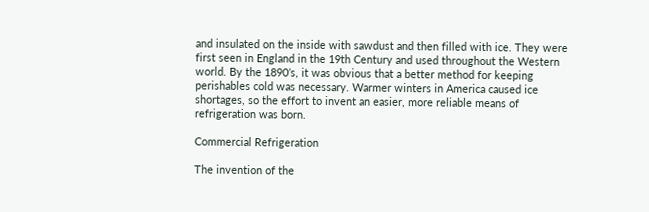and insulated on the inside with sawdust and then filled with ice. They were first seen in England in the 19th Century and used throughout the Western world. By the 1890’s, it was obvious that a better method for keeping perishables cold was necessary. Warmer winters in America caused ice shortages, so the effort to invent an easier, more reliable means of refrigeration was born.

Commercial Refrigeration

The invention of the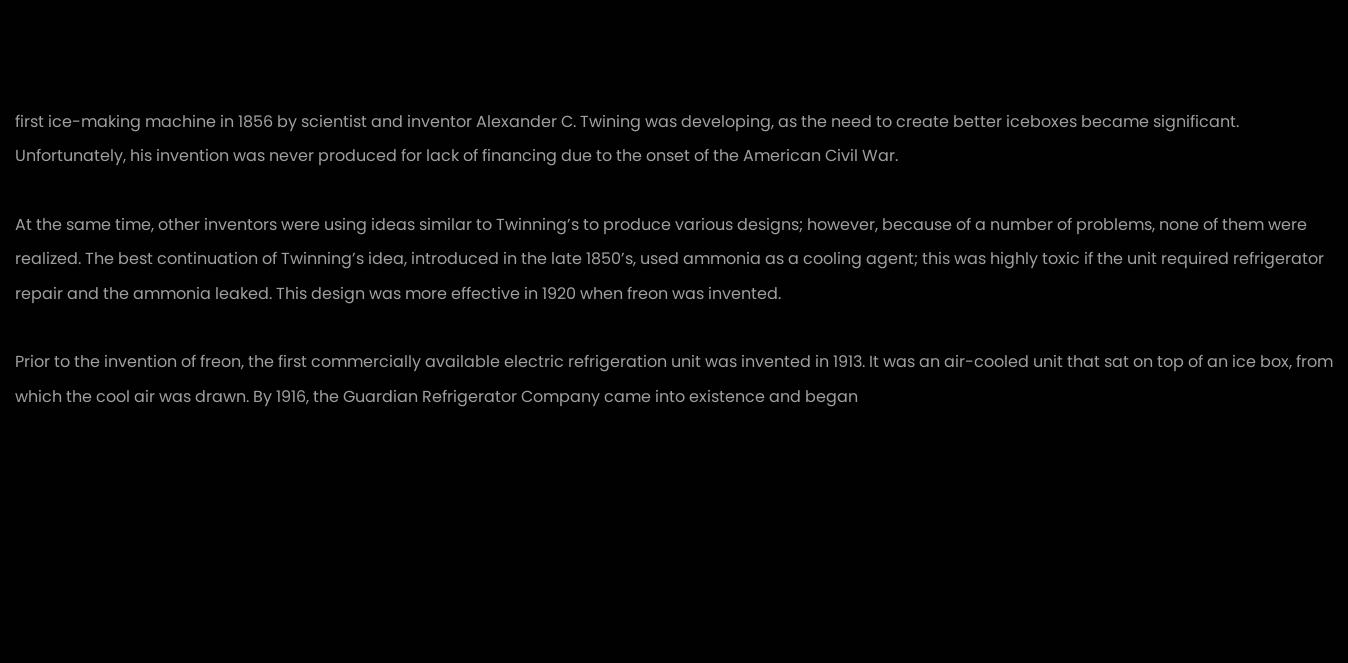first ice-making machine in 1856 by scientist and inventor Alexander C. Twining was developing, as the need to create better iceboxes became significant. Unfortunately, his invention was never produced for lack of financing due to the onset of the American Civil War.

At the same time, other inventors were using ideas similar to Twinning’s to produce various designs; however, because of a number of problems, none of them were realized. The best continuation of Twinning’s idea, introduced in the late 1850’s, used ammonia as a cooling agent; this was highly toxic if the unit required refrigerator repair and the ammonia leaked. This design was more effective in 1920 when freon was invented.

Prior to the invention of freon, the first commercially available electric refrigeration unit was invented in 1913. It was an air-cooled unit that sat on top of an ice box, from which the cool air was drawn. By 1916, the Guardian Refrigerator Company came into existence and began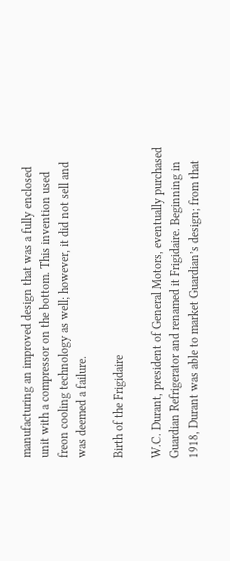manufacturing an improved design that was a fully enclosed unit with a compressor on the bottom. This invention used freon cooling technology as well; however, it did not sell and was deemed a failure.

Birth of the Frigidaire

W.C. Durant, president of General Motors, eventually purchased Guardian Refrigerator and renamed it Frigidaire. Beginning in 1918, Durant was able to market Guardian’s design; from that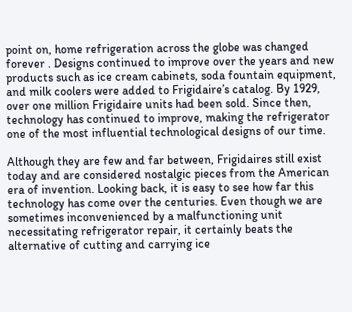point on, home refrigeration across the globe was changed forever . Designs continued to improve over the years and new products such as ice cream cabinets, soda fountain equipment, and milk coolers were added to Frigidaire’s catalog. By 1929, over one million Frigidaire units had been sold. Since then, technology has continued to improve, making the refrigerator one of the most influential technological designs of our time.

Although they are few and far between, Frigidaires still exist today and are considered nostalgic pieces from the American era of invention. Looking back, it is easy to see how far this technology has come over the centuries. Even though we are sometimes inconvenienced by a malfunctioning unit necessitating refrigerator repair, it certainly beats the alternative of cutting and carrying ice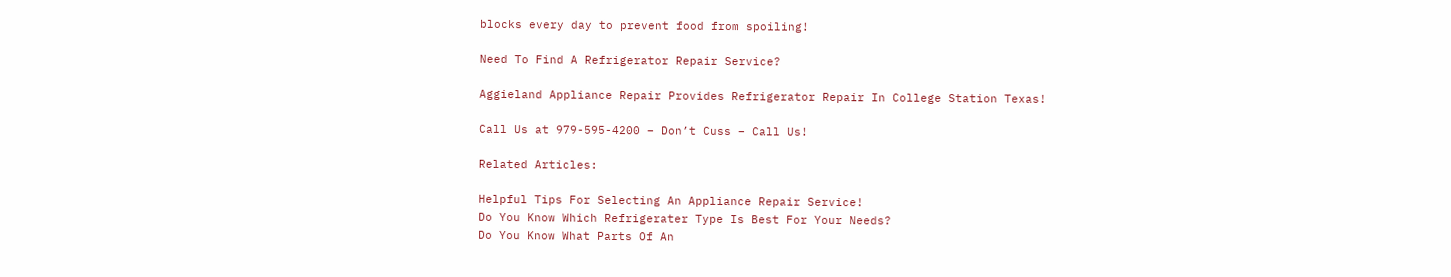blocks every day to prevent food from spoiling!

Need To Find A Refrigerator Repair Service?

Aggieland Appliance Repair Provides Refrigerator Repair In College Station Texas!

Call Us at 979-595-4200 – Don’t Cuss – Call Us!

Related Articles:

Helpful Tips For Selecting An Appliance Repair Service!
Do You Know Which Refrigerater Type Is Best For Your Needs?
Do You Know What Parts Of An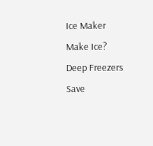Ice Maker Make Ice?
Deep Freezers Save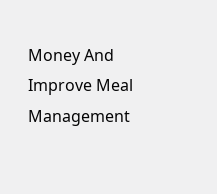Money And Improve Meal Management